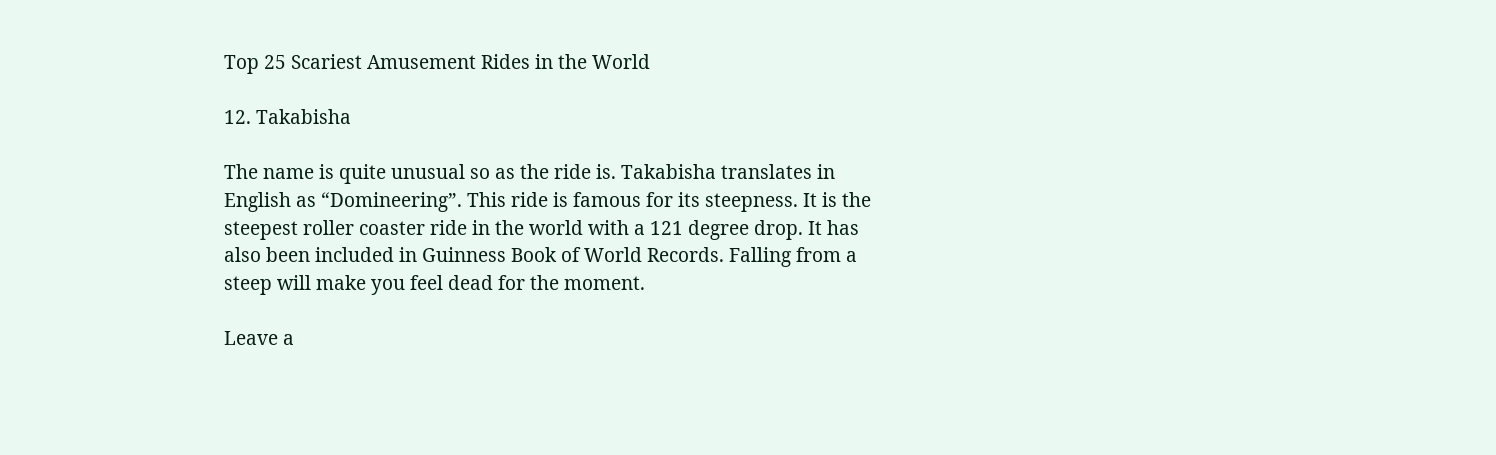Top 25 Scariest Amusement Rides in the World

12. Takabisha

The name is quite unusual so as the ride is. Takabisha translates in English as “Domineering”. This ride is famous for its steepness. It is the steepest roller coaster ride in the world with a 121 degree drop. It has also been included in Guinness Book of World Records. Falling from a steep will make you feel dead for the moment.

Leave a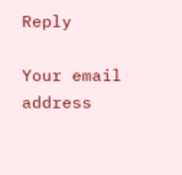Reply

Your email address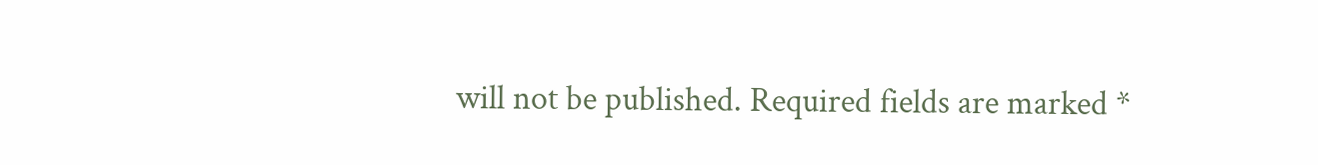will not be published. Required fields are marked *